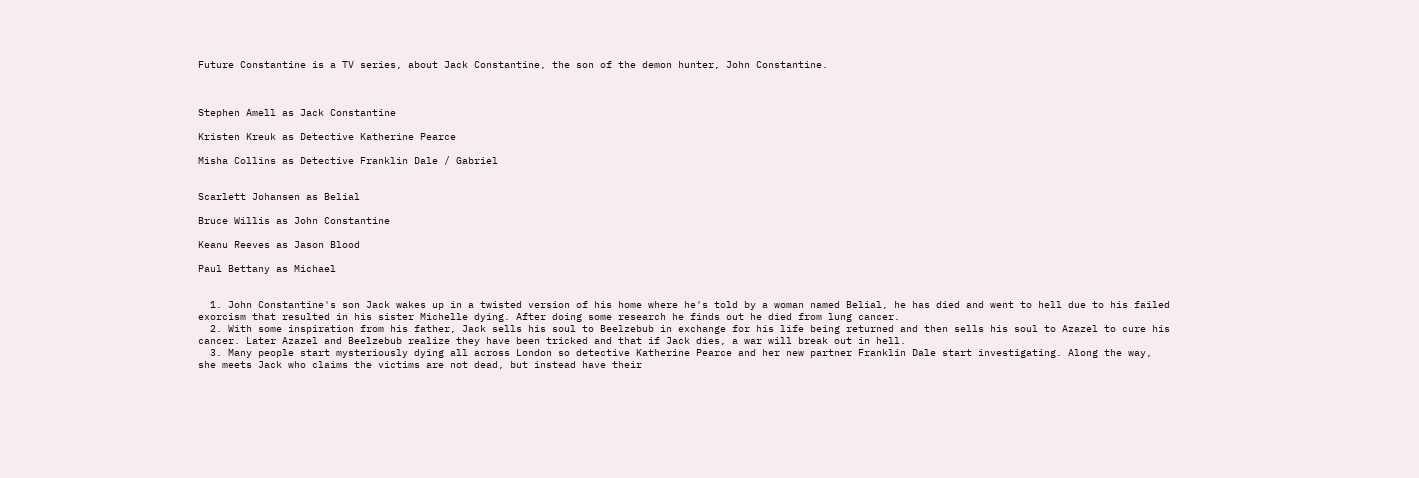Future Constantine is a TV series, about Jack Constantine, the son of the demon hunter, John Constantine.



Stephen Amell as Jack Constantine

Kristen Kreuk as Detective Katherine Pearce

Misha Collins as Detective Franklin Dale / Gabriel


Scarlett Johansen as Belial

Bruce Willis as John Constantine

Keanu Reeves as Jason Blood

Paul Bettany as Michael


  1. John Constantine's son Jack wakes up in a twisted version of his home where he's told by a woman named Belial, he has died and went to hell due to his failed exorcism that resulted in his sister Michelle dying. After doing some research he finds out he died from lung cancer.
  2. With some inspiration from his father, Jack sells his soul to Beelzebub in exchange for his life being returned and then sells his soul to Azazel to cure his cancer. Later Azazel and Beelzebub realize they have been tricked and that if Jack dies, a war will break out in hell.
  3. Many people start mysteriously dying all across London so detective Katherine Pearce and her new partner Franklin Dale start investigating. Along the way, she meets Jack who claims the victims are not dead, but instead have their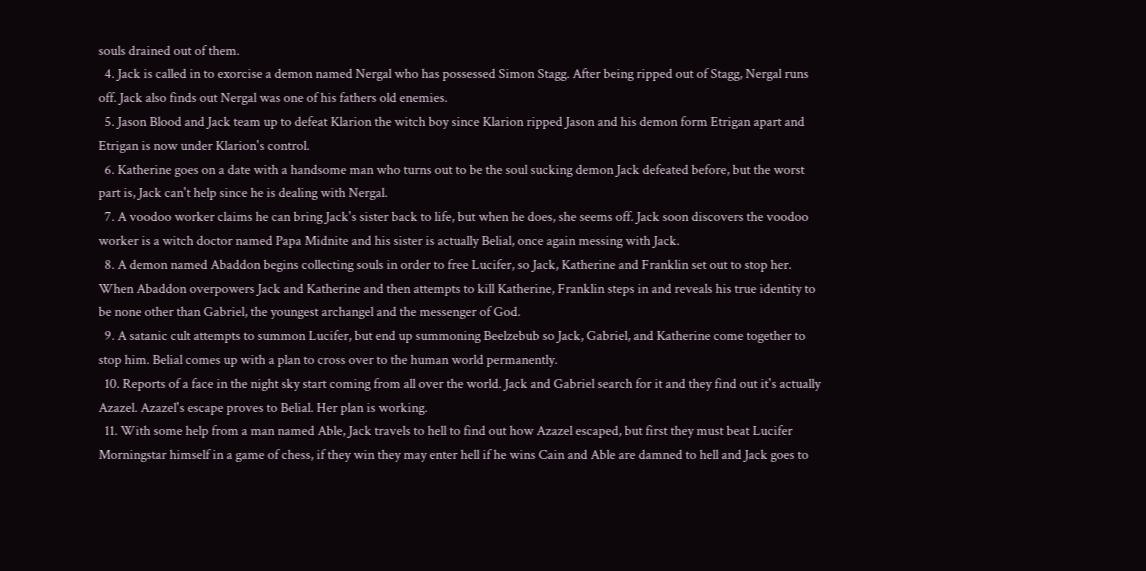souls drained out of them.
  4. Jack is called in to exorcise a demon named Nergal who has possessed Simon Stagg. After being ripped out of Stagg, Nergal runs off. Jack also finds out Nergal was one of his fathers old enemies.
  5. Jason Blood and Jack team up to defeat Klarion the witch boy since Klarion ripped Jason and his demon form Etrigan apart and Etrigan is now under Klarion's control.
  6. Katherine goes on a date with a handsome man who turns out to be the soul sucking demon Jack defeated before, but the worst part is, Jack can't help since he is dealing with Nergal.
  7. A voodoo worker claims he can bring Jack's sister back to life, but when he does, she seems off. Jack soon discovers the voodoo worker is a witch doctor named Papa Midnite and his sister is actually Belial, once again messing with Jack.
  8. A demon named Abaddon begins collecting souls in order to free Lucifer, so Jack, Katherine and Franklin set out to stop her. When Abaddon overpowers Jack and Katherine and then attempts to kill Katherine, Franklin steps in and reveals his true identity to be none other than Gabriel, the youngest archangel and the messenger of God.
  9. A satanic cult attempts to summon Lucifer, but end up summoning Beelzebub so Jack, Gabriel, and Katherine come together to stop him. Belial comes up with a plan to cross over to the human world permanently.
  10. Reports of a face in the night sky start coming from all over the world. Jack and Gabriel search for it and they find out it's actually Azazel. Azazel's escape proves to Belial. Her plan is working.
  11. With some help from a man named Able, Jack travels to hell to find out how Azazel escaped, but first they must beat Lucifer Morningstar himself in a game of chess, if they win they may enter hell if he wins Cain and Able are damned to hell and Jack goes to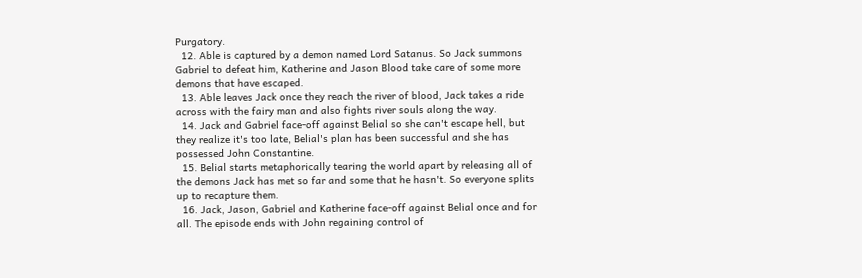Purgatory.
  12. Able is captured by a demon named Lord Satanus. So Jack summons Gabriel to defeat him, Katherine and Jason Blood take care of some more demons that have escaped.
  13. Able leaves Jack once they reach the river of blood, Jack takes a ride across with the fairy man and also fights river souls along the way.
  14. Jack and Gabriel face-off against Belial so she can't escape hell, but they realize it's too late, Belial's plan has been successful and she has possessed John Constantine.
  15. Belial starts metaphorically tearing the world apart by releasing all of the demons Jack has met so far and some that he hasn't. So everyone splits up to recapture them.
  16. Jack, Jason, Gabriel and Katherine face-off against Belial once and for all. The episode ends with John regaining control of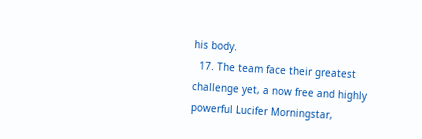his body.
  17. The team face their greatest challenge yet, a now free and highly powerful Lucifer Morningstar,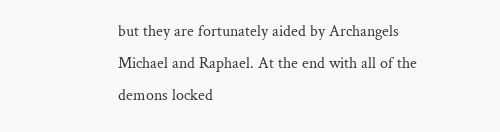but they are fortunately aided by Archangels Michael and Raphael. At the end with all of the demons locked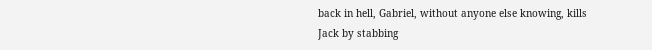back in hell, Gabriel, without anyone else knowing, kills Jack by stabbing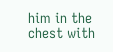him in the chest with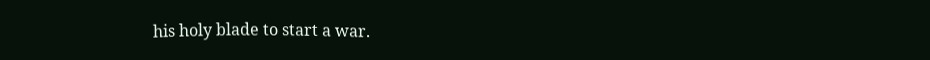his holy blade to start a war.